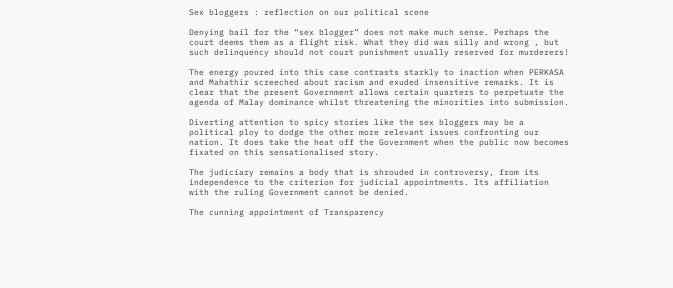Sex bloggers : reflection on our political scene

Denying bail for the “sex blogger” does not make much sense. Perhaps the court deems them as a flight risk. What they did was silly and wrong , but such delinquency should not court punishment usually reserved for murderers!

The energy poured into this case contrasts starkly to inaction when PERKASA and Mahathir screeched about racism and exuded insensitive remarks. It is clear that the present Government allows certain quarters to perpetuate the agenda of Malay dominance whilst threatening the minorities into submission.

Diverting attention to spicy stories like the sex bloggers may be a political ploy to dodge the other more relevant issues confronting our nation. It does take the heat off the Government when the public now becomes fixated on this sensationalised story.

The judiciary remains a body that is shrouded in controversy, from its independence to the criterion for judicial appointments. Its affiliation with the ruling Government cannot be denied.

The cunning appointment of Transparency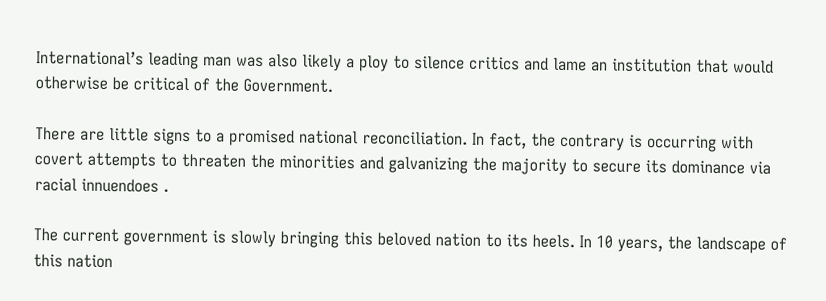International’s leading man was also likely a ploy to silence critics and lame an institution that would otherwise be critical of the Government.

There are little signs to a promised national reconciliation. In fact, the contrary is occurring with covert attempts to threaten the minorities and galvanizing the majority to secure its dominance via racial innuendoes .

The current government is slowly bringing this beloved nation to its heels. In 10 years, the landscape of this nation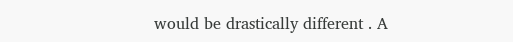would be drastically different . A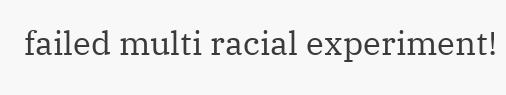failed multi racial experiment!